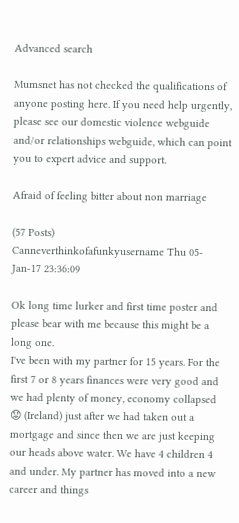Advanced search

Mumsnet has not checked the qualifications of anyone posting here. If you need help urgently, please see our domestic violence webguide and/or relationships webguide, which can point you to expert advice and support.

Afraid of feeling bitter about non marriage

(57 Posts)
Canneverthinkofafunkyusername Thu 05-Jan-17 23:36:09

Ok long time lurker and first time poster and please bear with me because this might be a long one.
I've been with my partner for 15 years. For the first 7 or 8 years finances were very good and we had plenty of money, economy collapsed 😟 (Ireland) just after we had taken out a mortgage and since then we are just keeping our heads above water. We have 4 children 4 and under. My partner has moved into a new career and things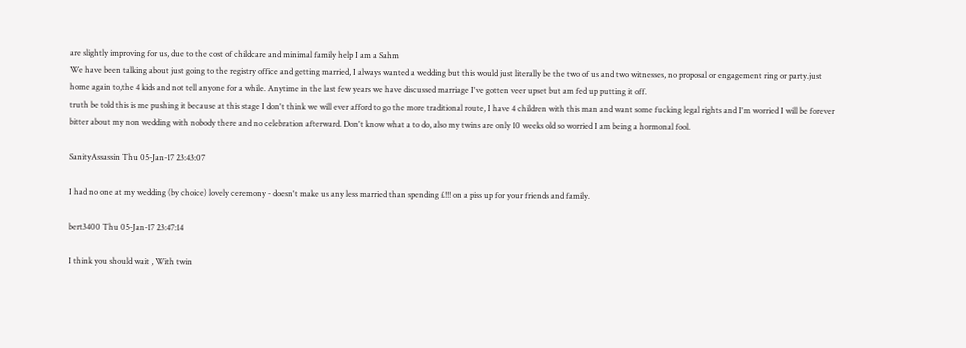are slightly improving for us, due to the cost of childcare and minimal family help I am a Sahm
We have been talking about just going to the registry office and getting married, I always wanted a wedding but this would just literally be the two of us and two witnesses, no proposal or engagement ring or party.just home again to,the 4 kids and not tell anyone for a while. Anytime in the last few years we have discussed marriage I've gotten veer upset but am fed up putting it off.
truth be told this is me pushing it because at this stage I don't think we will ever afford to go the more traditional route, I have 4 children with this man and want some fucking legal rights and I'm worried I will be forever bitter about my non wedding with nobody there and no celebration afterward. Don't know what a to do, also my twins are only 10 weeks old so worried I am being a hormonal fool.

SanityAssassin Thu 05-Jan-17 23:43:07

I had no one at my wedding (by choice) lovely ceremony - doesn't make us any less married than spending £!!! on a piss up for your friends and family.

bert3400 Thu 05-Jan-17 23:47:14

I think you should wait , With twin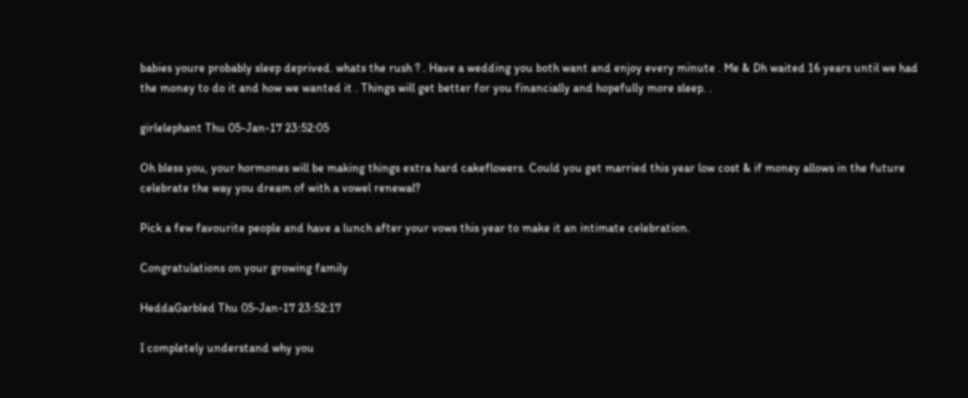babies youre probably sleep deprived. whats the rush ? . Have a wedding you both want and enjoy every minute . Me & Dh waited 16 years until we had the money to do it and how we wanted it . Things will get better for you financially and hopefully more sleep. .

girlelephant Thu 05-Jan-17 23:52:05

Oh bless you, your hormones will be making things extra hard cakeflowers. Could you get married this year low cost & if money allows in the future celebrate the way you dream of with a vowel renewal?

Pick a few favourite people and have a lunch after your vows this year to make it an intimate celebration.

Congratulations on your growing family

HeddaGarbled Thu 05-Jan-17 23:52:17

I completely understand why you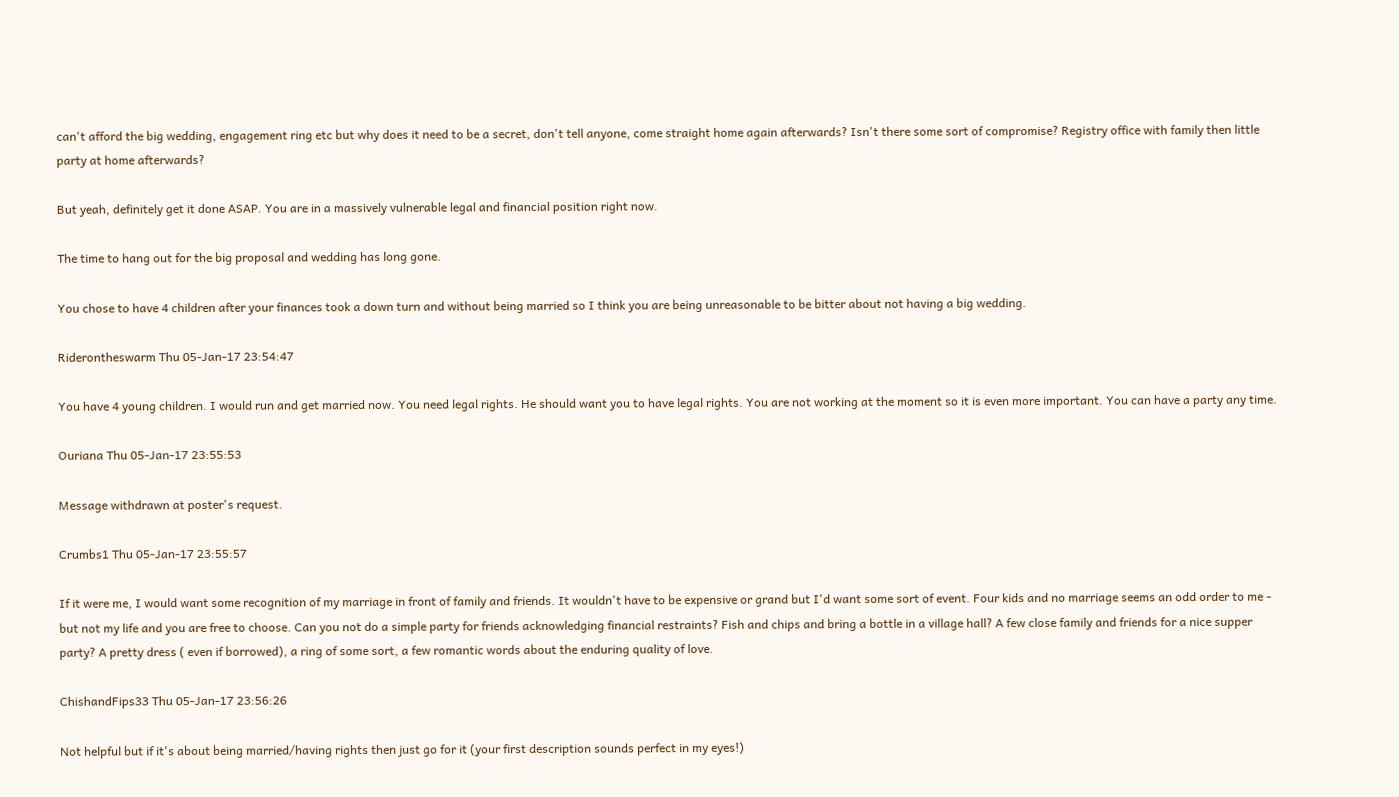can't afford the big wedding, engagement ring etc but why does it need to be a secret, don't tell anyone, come straight home again afterwards? Isn't there some sort of compromise? Registry office with family then little party at home afterwards?

But yeah, definitely get it done ASAP. You are in a massively vulnerable legal and financial position right now.

The time to hang out for the big proposal and wedding has long gone.

You chose to have 4 children after your finances took a down turn and without being married so I think you are being unreasonable to be bitter about not having a big wedding.

Riderontheswarm Thu 05-Jan-17 23:54:47

You have 4 young children. I would run and get married now. You need legal rights. He should want you to have legal rights. You are not working at the moment so it is even more important. You can have a party any time.

Ouriana Thu 05-Jan-17 23:55:53

Message withdrawn at poster's request.

Crumbs1 Thu 05-Jan-17 23:55:57

If it were me, I would want some recognition of my marriage in front of family and friends. It wouldn't have to be expensive or grand but I'd want some sort of event. Four kids and no marriage seems an odd order to me - but not my life and you are free to choose. Can you not do a simple party for friends acknowledging financial restraints? Fish and chips and bring a bottle in a village hall? A few close family and friends for a nice supper party? A pretty dress ( even if borrowed), a ring of some sort, a few romantic words about the enduring quality of love.

ChishandFips33 Thu 05-Jan-17 23:56:26

Not helpful but if it's about being married/having rights then just go for it (your first description sounds perfect in my eyes!)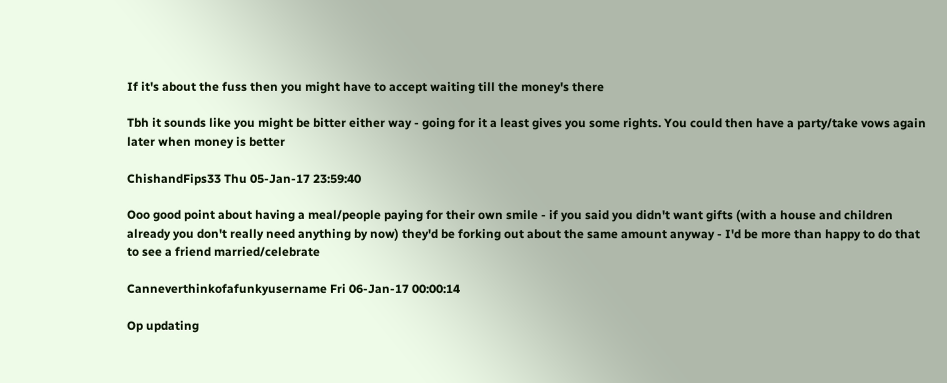If it's about the fuss then you might have to accept waiting till the money's there

Tbh it sounds like you might be bitter either way - going for it a least gives you some rights. You could then have a party/take vows again later when money is better

ChishandFips33 Thu 05-Jan-17 23:59:40

Ooo good point about having a meal/people paying for their own smile - if you said you didn't want gifts (with a house and children already you don't really need anything by now) they'd be forking out about the same amount anyway - I'd be more than happy to do that to see a friend married/celebrate

Canneverthinkofafunkyusername Fri 06-Jan-17 00:00:14

Op updating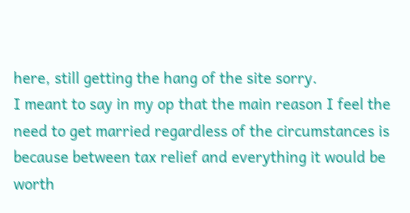here, still getting the hang of the site sorry.
I meant to say in my op that the main reason I feel the need to get married regardless of the circumstances is because between tax relief and everything it would be worth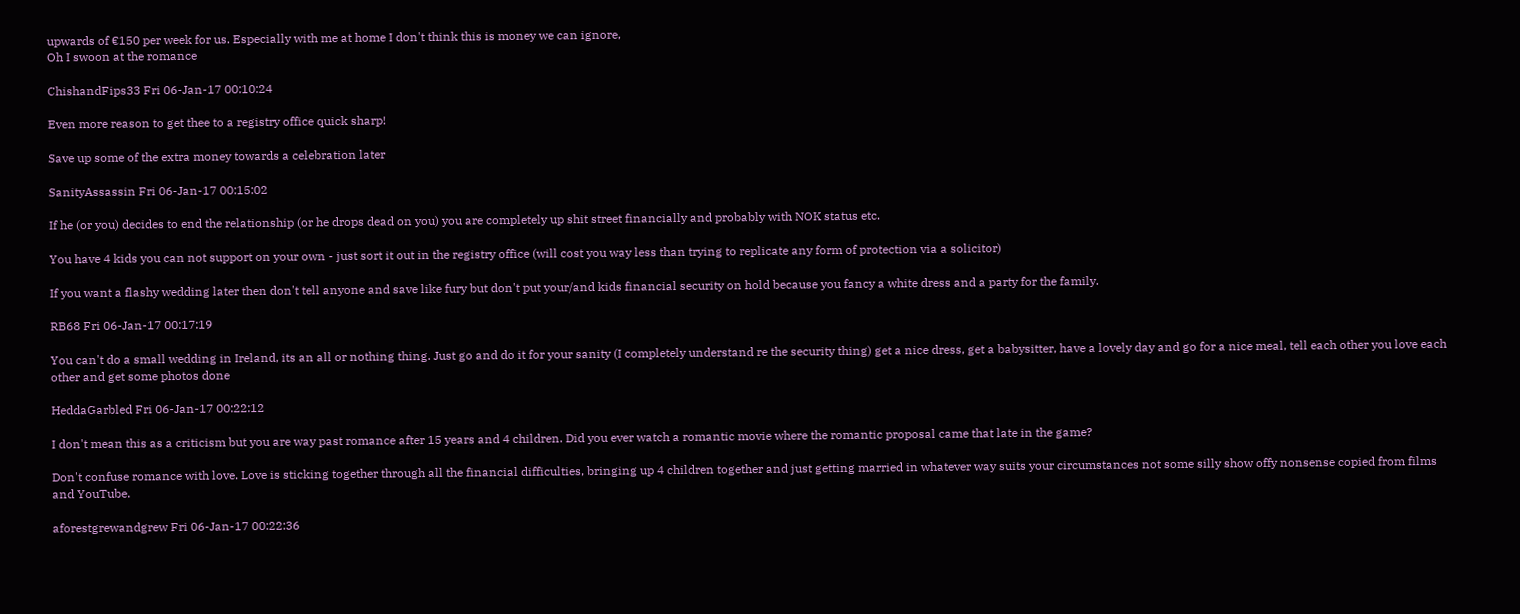upwards of €150 per week for us. Especially with me at home I don't think this is money we can ignore,
Oh I swoon at the romance

ChishandFips33 Fri 06-Jan-17 00:10:24

Even more reason to get thee to a registry office quick sharp!

Save up some of the extra money towards a celebration later

SanityAssassin Fri 06-Jan-17 00:15:02

If he (or you) decides to end the relationship (or he drops dead on you) you are completely up shit street financially and probably with NOK status etc.

You have 4 kids you can not support on your own - just sort it out in the registry office (will cost you way less than trying to replicate any form of protection via a solicitor)

If you want a flashy wedding later then don't tell anyone and save like fury but don't put your/and kids financial security on hold because you fancy a white dress and a party for the family.

RB68 Fri 06-Jan-17 00:17:19

You can't do a small wedding in Ireland, its an all or nothing thing. Just go and do it for your sanity (I completely understand re the security thing) get a nice dress, get a babysitter, have a lovely day and go for a nice meal, tell each other you love each other and get some photos done

HeddaGarbled Fri 06-Jan-17 00:22:12

I don't mean this as a criticism but you are way past romance after 15 years and 4 children. Did you ever watch a romantic movie where the romantic proposal came that late in the game?

Don't confuse romance with love. Love is sticking together through all the financial difficulties, bringing up 4 children together and just getting married in whatever way suits your circumstances not some silly show offy nonsense copied from films and YouTube.

aforestgrewandgrew Fri 06-Jan-17 00:22:36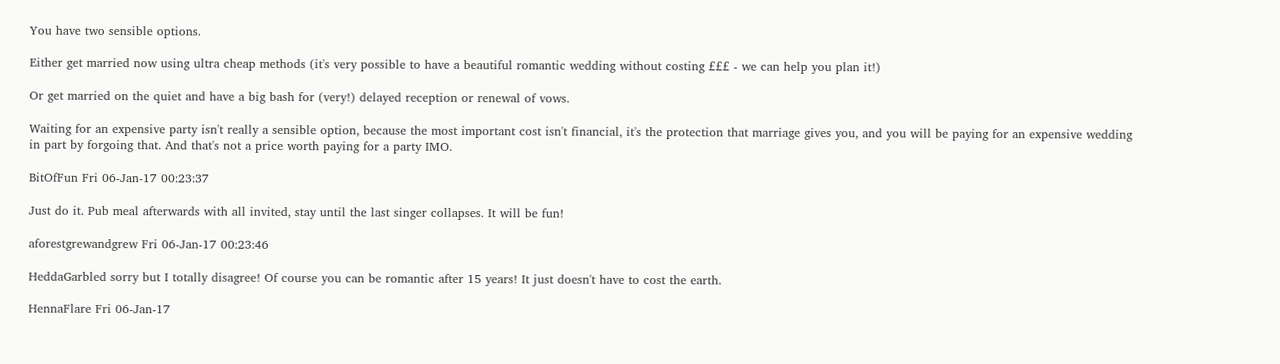You have two sensible options.

Either get married now using ultra cheap methods (it's very possible to have a beautiful romantic wedding without costing £££ - we can help you plan it!)

Or get married on the quiet and have a big bash for (very!) delayed reception or renewal of vows.

Waiting for an expensive party isn't really a sensible option, because the most important cost isn't financial, it's the protection that marriage gives you, and you will be paying for an expensive wedding in part by forgoing that. And that's not a price worth paying for a party IMO.

BitOfFun Fri 06-Jan-17 00:23:37

Just do it. Pub meal afterwards with all invited, stay until the last singer collapses. It will be fun!

aforestgrewandgrew Fri 06-Jan-17 00:23:46

HeddaGarbled sorry but I totally disagree! Of course you can be romantic after 15 years! It just doesn't have to cost the earth.

HennaFlare Fri 06-Jan-17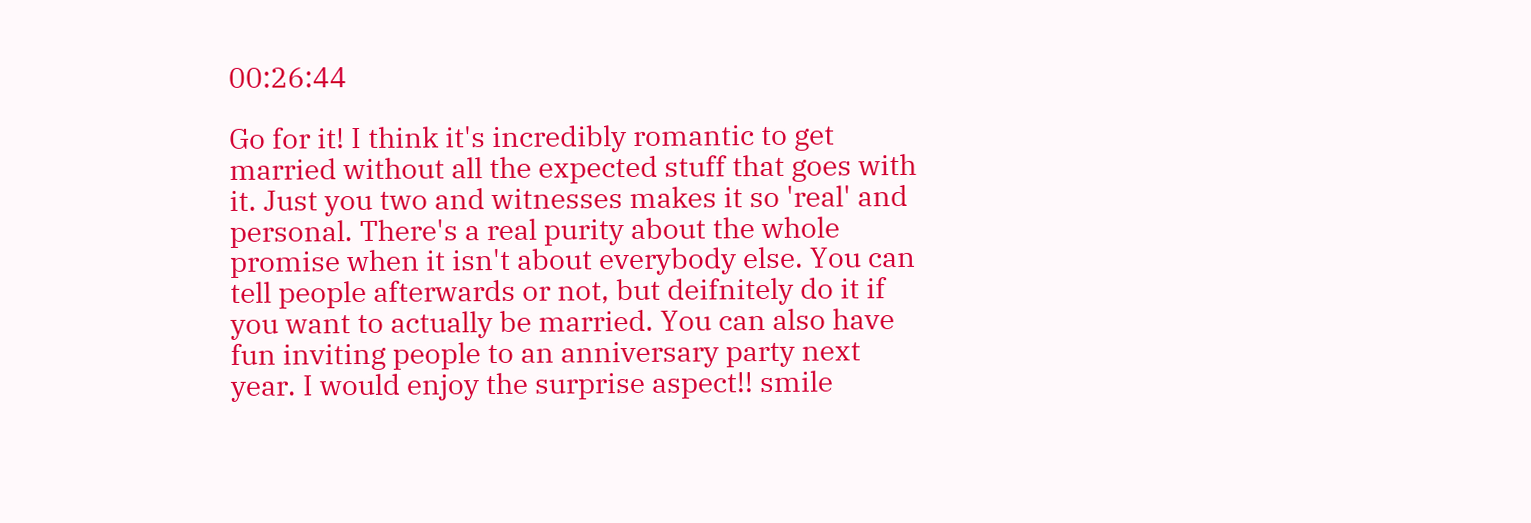00:26:44

Go for it! I think it's incredibly romantic to get married without all the expected stuff that goes with it. Just you two and witnesses makes it so 'real' and personal. There's a real purity about the whole promise when it isn't about everybody else. You can tell people afterwards or not, but deifnitely do it if you want to actually be married. You can also have fun inviting people to an anniversary party next year. I would enjoy the surprise aspect!! smile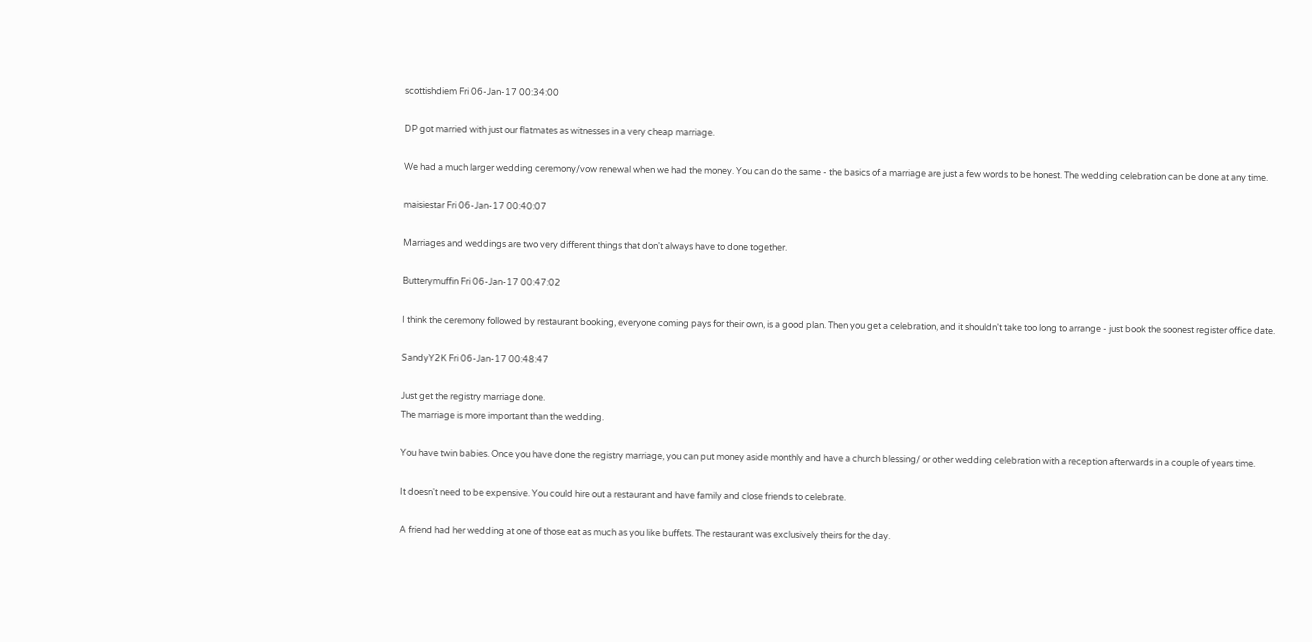scottishdiem Fri 06-Jan-17 00:34:00

DP got married with just our flatmates as witnesses in a very cheap marriage.

We had a much larger wedding ceremony/vow renewal when we had the money. You can do the same - the basics of a marriage are just a few words to be honest. The wedding celebration can be done at any time.

maisiestar Fri 06-Jan-17 00:40:07

Marriages and weddings are two very different things that don't always have to done together.

Butterymuffin Fri 06-Jan-17 00:47:02

I think the ceremony followed by restaurant booking, everyone coming pays for their own, is a good plan. Then you get a celebration, and it shouldn't take too long to arrange - just book the soonest register office date.

SandyY2K Fri 06-Jan-17 00:48:47

Just get the registry marriage done.
The marriage is more important than the wedding.

You have twin babies. Once you have done the registry marriage, you can put money aside monthly and have a church blessing/ or other wedding celebration with a reception afterwards in a couple of years time.

It doesn't need to be expensive. You could hire out a restaurant and have family and close friends to celebrate.

A friend had her wedding at one of those eat as much as you like buffets. The restaurant was exclusively theirs for the day.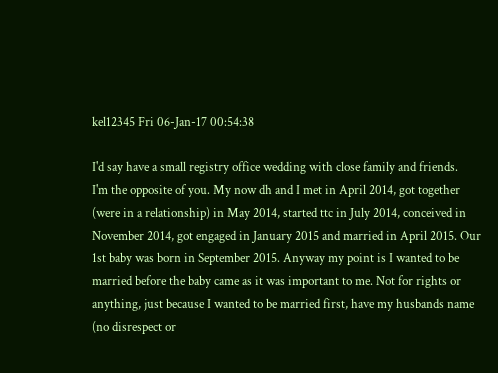kel12345 Fri 06-Jan-17 00:54:38

I'd say have a small registry office wedding with close family and friends.
I'm the opposite of you. My now dh and I met in April 2014, got together (were in a relationship) in May 2014, started ttc in July 2014, conceived in November 2014, got engaged in January 2015 and married in April 2015. Our 1st baby was born in September 2015. Anyway my point is I wanted to be married before the baby came as it was important to me. Not for rights or anything, just because I wanted to be married first, have my husbands name (no disrespect or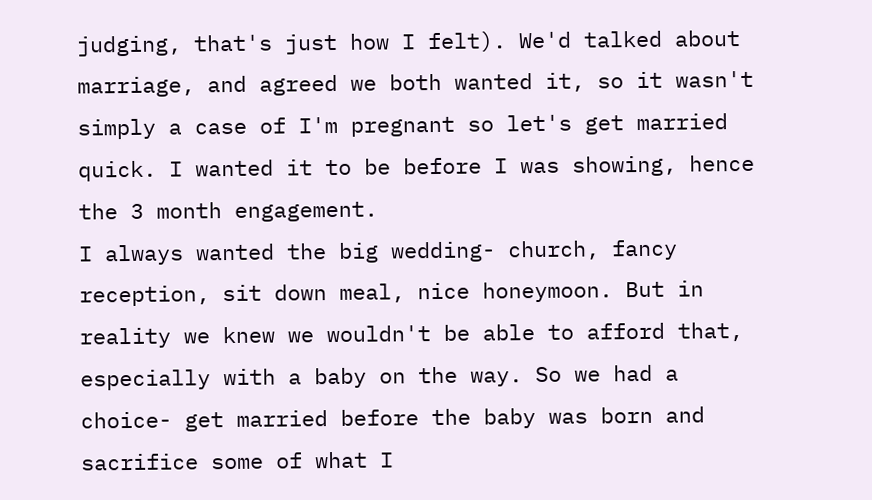judging, that's just how I felt). We'd talked about marriage, and agreed we both wanted it, so it wasn't simply a case of I'm pregnant so let's get married quick. I wanted it to be before I was showing, hence the 3 month engagement.
I always wanted the big wedding- church, fancy reception, sit down meal, nice honeymoon. But in reality we knew we wouldn't be able to afford that, especially with a baby on the way. So we had a choice- get married before the baby was born and sacrifice some of what I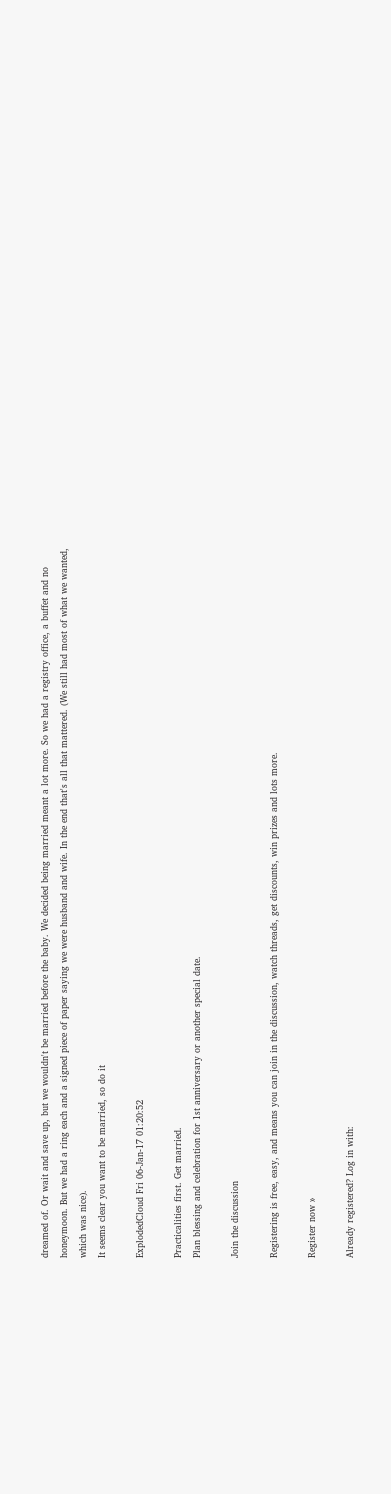dreamed of. Or wait and save up, but we wouldn't be married before the baby. We decided being married meant a lot more. So we had a registry office, a buffet and no honeymoon. But we had a ring each and a signed piece of paper saying we were husband and wife. In the end that's all that mattered. (We still had most of what we wanted, which was nice).
It seems clear you want to be married, so do it

ExplodedCloud Fri 06-Jan-17 01:20:52

Practicalities first. Get married.
Plan blessing and celebration for 1st anniversary or another special date.

Join the discussion

Registering is free, easy, and means you can join in the discussion, watch threads, get discounts, win prizes and lots more.

Register now »

Already registered? Log in with: